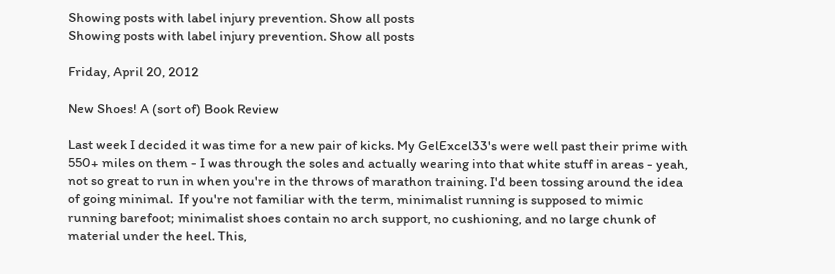Showing posts with label injury prevention. Show all posts
Showing posts with label injury prevention. Show all posts

Friday, April 20, 2012

New Shoes! A (sort of) Book Review

Last week I decided it was time for a new pair of kicks. My GelExcel33's were well past their prime with 550+ miles on them - I was through the soles and actually wearing into that white stuff in areas - yeah, not so great to run in when you're in the throws of marathon training. I'd been tossing around the idea of going minimal.  If you're not familiar with the term, minimalist running is supposed to mimic running barefoot; minimalist shoes contain no arch support, no cushioning, and no large chunk of material under the heel. This,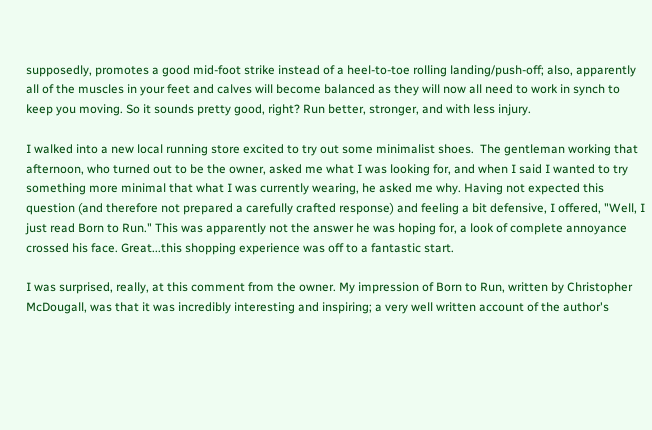supposedly, promotes a good mid-foot strike instead of a heel-to-toe rolling landing/push-off; also, apparently all of the muscles in your feet and calves will become balanced as they will now all need to work in synch to keep you moving. So it sounds pretty good, right? Run better, stronger, and with less injury.

I walked into a new local running store excited to try out some minimalist shoes.  The gentleman working that afternoon, who turned out to be the owner, asked me what I was looking for, and when I said I wanted to try something more minimal that what I was currently wearing, he asked me why. Having not expected this question (and therefore not prepared a carefully crafted response) and feeling a bit defensive, I offered, "Well, I just read Born to Run." This was apparently not the answer he was hoping for, a look of complete annoyance crossed his face. Great...this shopping experience was off to a fantastic start.

I was surprised, really, at this comment from the owner. My impression of Born to Run, written by Christopher McDougall, was that it was incredibly interesting and inspiring; a very well written account of the author's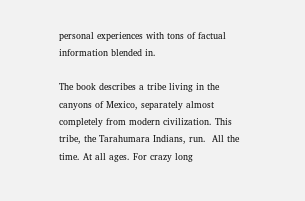personal experiences with tons of factual information blended in.

The book describes a tribe living in the canyons of Mexico, separately almost completely from modern civilization. This tribe, the Tarahumara Indians, run.  All the time. At all ages. For crazy long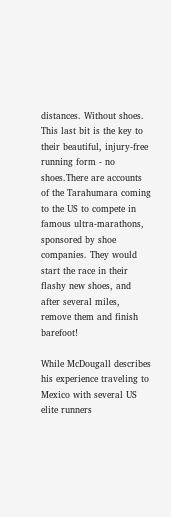distances. Without shoes. This last bit is the key to their beautiful, injury-free running form - no shoes.There are accounts of the Tarahumara coming to the US to compete in famous ultra-marathons, sponsored by shoe companies. They would start the race in their flashy new shoes, and after several miles, remove them and finish barefoot!

While McDougall describes his experience traveling to Mexico with several US elite runners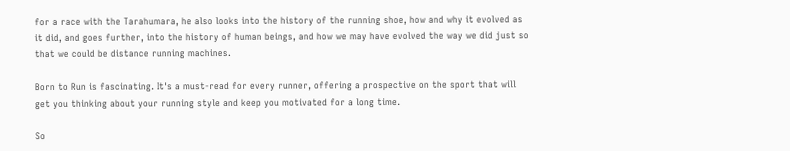for a race with the Tarahumara, he also looks into the history of the running shoe, how and why it evolved as it did, and goes further, into the history of human beings, and how we may have evolved the way we did just so that we could be distance running machines.

Born to Run is fascinating. It's a must-read for every runner, offering a prospective on the sport that will get you thinking about your running style and keep you motivated for a long time.

So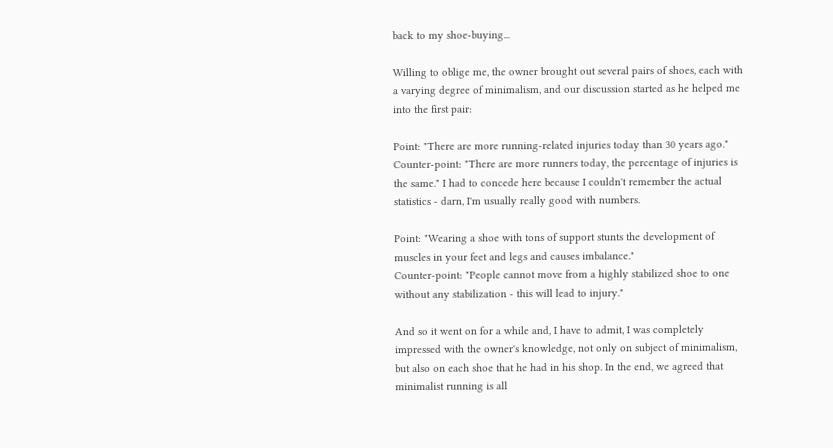back to my shoe-buying...

Willing to oblige me, the owner brought out several pairs of shoes, each with a varying degree of minimalism, and our discussion started as he helped me into the first pair:

Point: "There are more running-related injuries today than 30 years ago."
Counter-point: "There are more runners today, the percentage of injuries is the same." I had to concede here because I couldn't remember the actual statistics - darn, I'm usually really good with numbers.

Point: "Wearing a shoe with tons of support stunts the development of muscles in your feet and legs and causes imbalance."
Counter-point: "People cannot move from a highly stabilized shoe to one without any stabilization - this will lead to injury."

And so it went on for a while and, I have to admit, I was completely impressed with the owner's knowledge, not only on subject of minimalism, but also on each shoe that he had in his shop. In the end, we agreed that minimalist running is all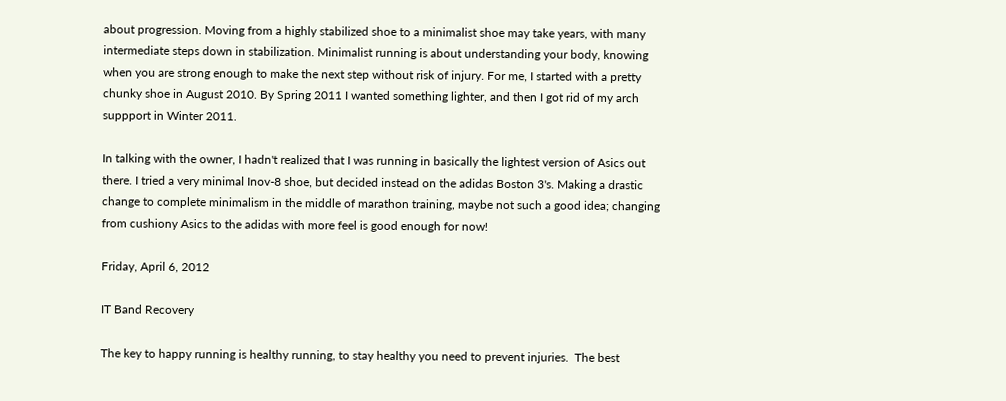about progression. Moving from a highly stabilized shoe to a minimalist shoe may take years, with many intermediate steps down in stabilization. Minimalist running is about understanding your body, knowing when you are strong enough to make the next step without risk of injury. For me, I started with a pretty chunky shoe in August 2010. By Spring 2011 I wanted something lighter, and then I got rid of my arch suppport in Winter 2011.

In talking with the owner, I hadn't realized that I was running in basically the lightest version of Asics out there. I tried a very minimal Inov-8 shoe, but decided instead on the adidas Boston 3's. Making a drastic change to complete minimalism in the middle of marathon training, maybe not such a good idea; changing from cushiony Asics to the adidas with more feel is good enough for now!

Friday, April 6, 2012

IT Band Recovery

The key to happy running is healthy running, to stay healthy you need to prevent injuries.  The best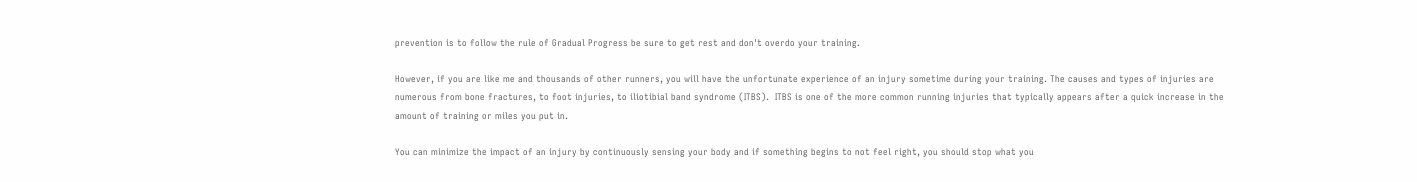prevention is to follow the rule of Gradual Progress be sure to get rest and don't overdo your training.

However, if you are like me and thousands of other runners, you will have the unfortunate experience of an injury sometime during your training. The causes and types of injuries are numerous from bone fractures, to foot injuries, to iliotibial band syndrome (ITBS).  ITBS is one of the more common running injuries that typically appears after a quick increase in the amount of training or miles you put in.

You can minimize the impact of an injury by continuously sensing your body and if something begins to not feel right, you should stop what you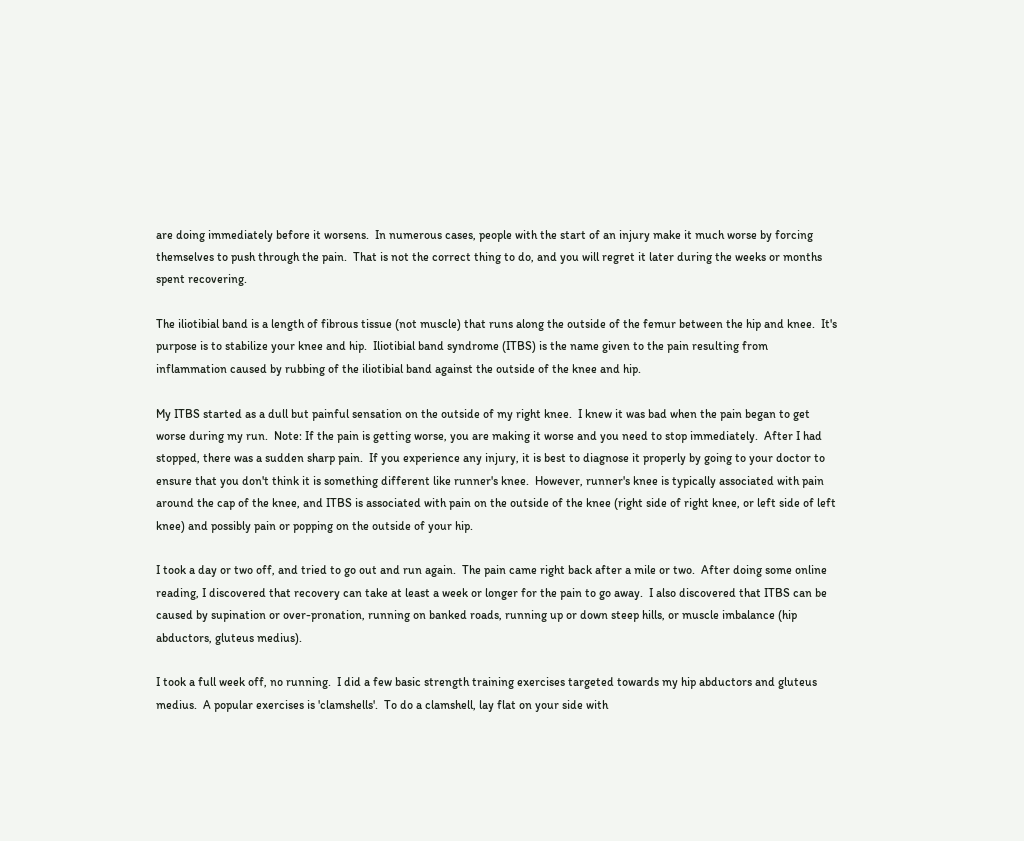are doing immediately before it worsens.  In numerous cases, people with the start of an injury make it much worse by forcing themselves to push through the pain.  That is not the correct thing to do, and you will regret it later during the weeks or months spent recovering.

The iliotibial band is a length of fibrous tissue (not muscle) that runs along the outside of the femur between the hip and knee.  It's purpose is to stabilize your knee and hip.  Iliotibial band syndrome (ITBS) is the name given to the pain resulting from inflammation caused by rubbing of the iliotibial band against the outside of the knee and hip.

My ITBS started as a dull but painful sensation on the outside of my right knee.  I knew it was bad when the pain began to get worse during my run.  Note: If the pain is getting worse, you are making it worse and you need to stop immediately.  After I had stopped, there was a sudden sharp pain.  If you experience any injury, it is best to diagnose it properly by going to your doctor to ensure that you don't think it is something different like runner's knee.  However, runner's knee is typically associated with pain around the cap of the knee, and ITBS is associated with pain on the outside of the knee (right side of right knee, or left side of left knee) and possibly pain or popping on the outside of your hip.

I took a day or two off, and tried to go out and run again.  The pain came right back after a mile or two.  After doing some online reading, I discovered that recovery can take at least a week or longer for the pain to go away.  I also discovered that ITBS can be caused by supination or over-pronation, running on banked roads, running up or down steep hills, or muscle imbalance (hip abductors, gluteus medius).

I took a full week off, no running.  I did a few basic strength training exercises targeted towards my hip abductors and gluteus medius.  A popular exercises is 'clamshells'.  To do a clamshell, lay flat on your side with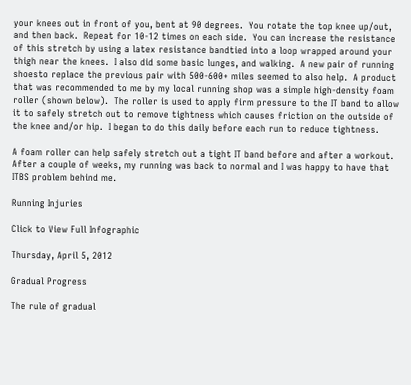your knees out in front of you, bent at 90 degrees.  You rotate the top knee up/out, and then back.  Repeat for 10-12 times on each side.  You can increase the resistance of this stretch by using a latex resistance bandtied into a loop wrapped around your thigh near the knees.  I also did some basic lunges, and walking.  A new pair of running shoesto replace the previous pair with 500-600+ miles seemed to also help.  A product that was recommended to me by my local running shop was a simple high-density foam roller (shown below).  The roller is used to apply firm pressure to the IT band to allow it to safely stretch out to remove tightness which causes friction on the outside of the knee and/or hip.  I began to do this daily before each run to reduce tightness.

A foam roller can help safely stretch out a tight IT band before and after a workout.
After a couple of weeks, my running was back to normal and I was happy to have that ITBS problem behind me.

Running Injuries

Click to View Full Infographic

Thursday, April 5, 2012

Gradual Progress

The rule of gradual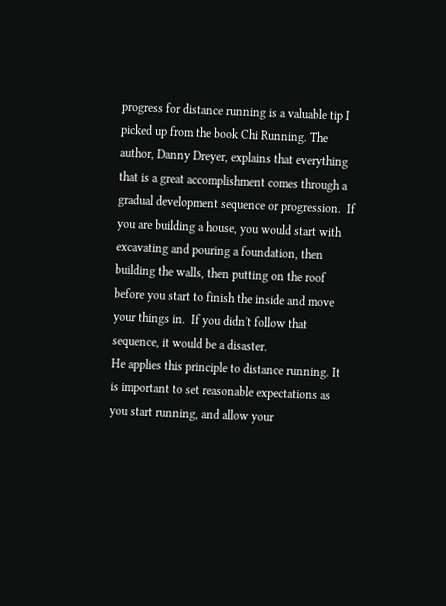progress for distance running is a valuable tip I picked up from the book Chi Running. The author, Danny Dreyer, explains that everything that is a great accomplishment comes through a gradual development sequence or progression.  If you are building a house, you would start with excavating and pouring a foundation, then building the walls, then putting on the roof before you start to finish the inside and move your things in.  If you didn't follow that sequence, it would be a disaster.
He applies this principle to distance running. It is important to set reasonable expectations as you start running, and allow your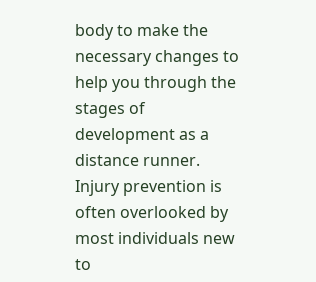body to make the necessary changes to help you through the stages of development as a distance runner. Injury prevention is often overlooked by most individuals new to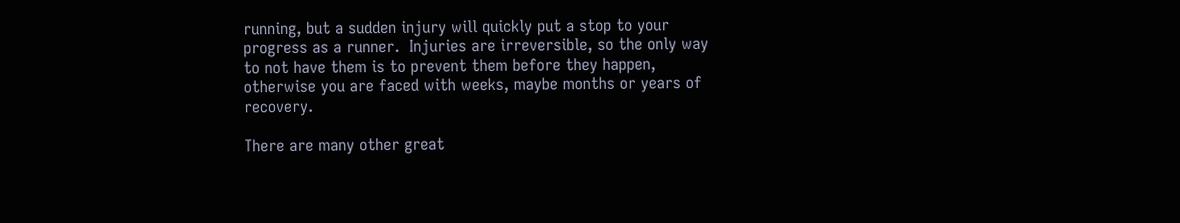running, but a sudden injury will quickly put a stop to your progress as a runner.  Injuries are irreversible, so the only way to not have them is to prevent them before they happen, otherwise you are faced with weeks, maybe months or years of recovery.

There are many other great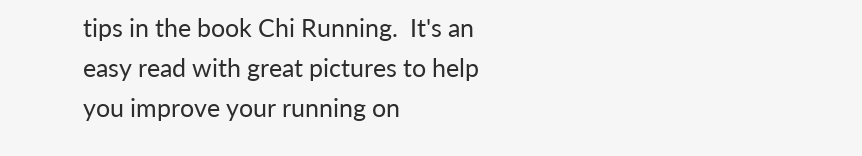tips in the book Chi Running.  It's an easy read with great pictures to help you improve your running on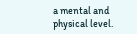a mental and physical level.